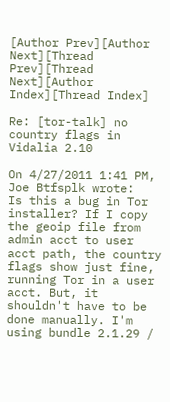[Author Prev][Author Next][Thread Prev][Thread Next][Author Index][Thread Index]

Re: [tor-talk] no country flags in Vidalia 2.10

On 4/27/2011 1:41 PM, Joe Btfsplk wrote:
Is this a bug in Tor installer? If I copy the geoip file from admin acct to user acct path, the country flags show just fine, running Tor in a user acct. But, it shouldn't have to be done manually. I'm using bundle 2.1.29 /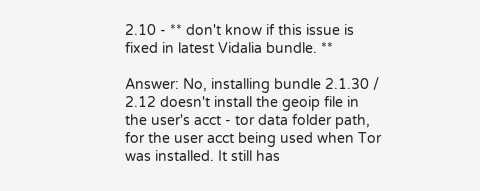2.10 - ** don't know if this issue is fixed in latest Vidalia bundle. **

Answer: No, installing bundle 2.1.30 / 2.12 doesn't install the geoip file in the user's acct - tor data folder path, for the user acct being used when Tor was installed. It still has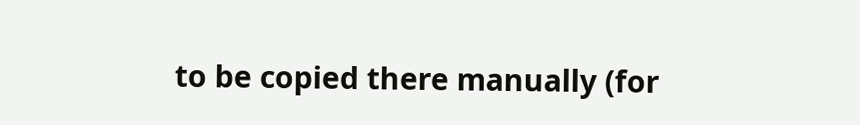to be copied there manually (for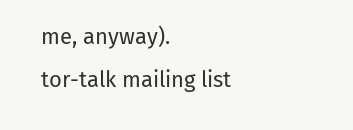me, anyway).
tor-talk mailing list